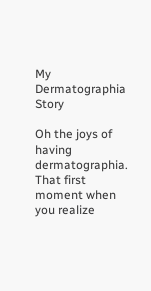My Dermatographia Story

Oh the joys of having dermatographia. That first moment when you realize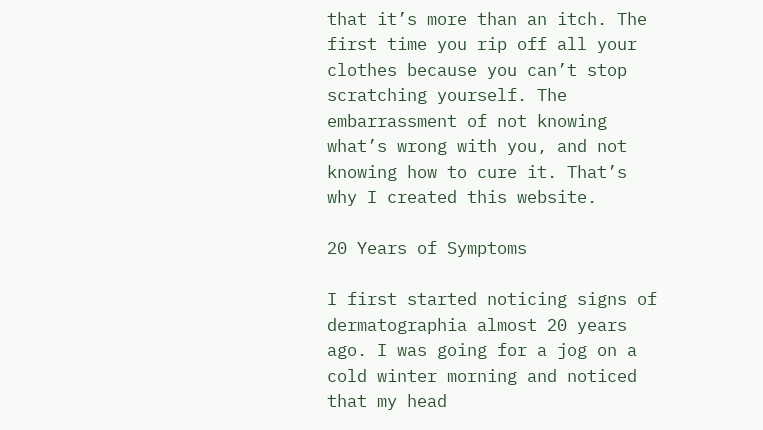that it’s more than an itch. The first time you rip off all your clothes because you can’t stop scratching yourself. The embarrassment of not knowing what’s wrong with you, and not knowing how to cure it. That’s why I created this website.

20 Years of Symptoms

I first started noticing signs of dermatographia almost 20 years ago. I was going for a jog on a cold winter morning and noticed that my head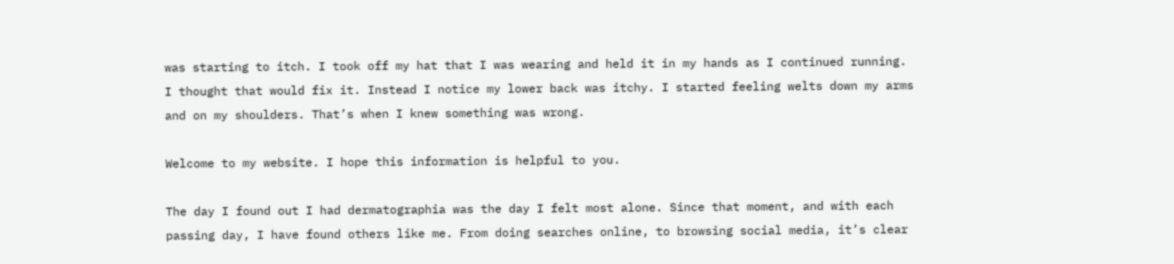was starting to itch. I took off my hat that I was wearing and held it in my hands as I continued running. I thought that would fix it. Instead I notice my lower back was itchy. I started feeling welts down my arms and on my shoulders. That’s when I knew something was wrong.

Welcome to my website. I hope this information is helpful to you.

The day I found out I had dermatographia was the day I felt most alone. Since that moment, and with each passing day, I have found others like me. From doing searches online, to browsing social media, it’s clear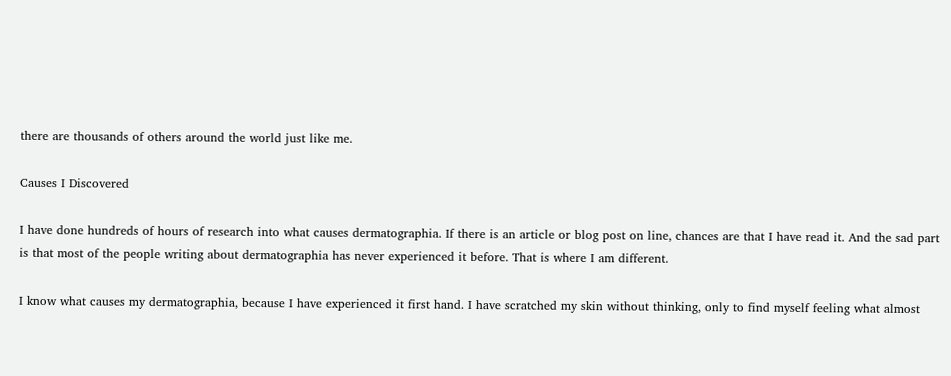there are thousands of others around the world just like me.

Causes I Discovered

I have done hundreds of hours of research into what causes dermatographia. If there is an article or blog post on line, chances are that I have read it. And the sad part is that most of the people writing about dermatographia has never experienced it before. That is where I am different.

I know what causes my dermatographia, because I have experienced it first hand. I have scratched my skin without thinking, only to find myself feeling what almost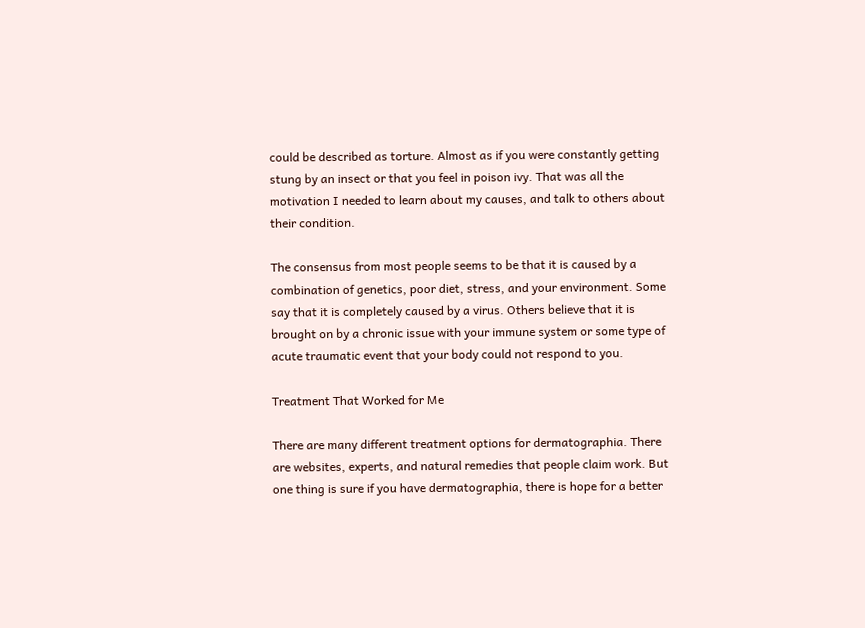could be described as torture. Almost as if you were constantly getting stung by an insect or that you feel in poison ivy. That was all the motivation I needed to learn about my causes, and talk to others about their condition.

The consensus from most people seems to be that it is caused by a combination of genetics, poor diet, stress, and your environment. Some say that it is completely caused by a virus. Others believe that it is brought on by a chronic issue with your immune system or some type of acute traumatic event that your body could not respond to you.

Treatment That Worked for Me

There are many different treatment options for dermatographia. There are websites, experts, and natural remedies that people claim work. But one thing is sure if you have dermatographia, there is hope for a better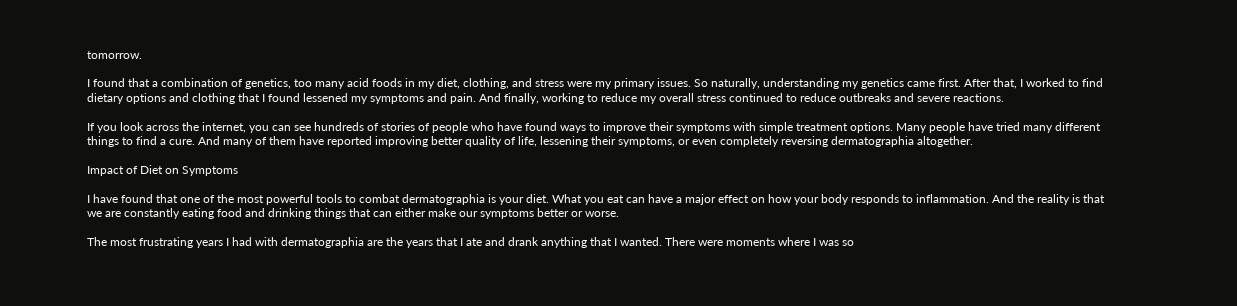tomorrow.

I found that a combination of genetics, too many acid foods in my diet, clothing, and stress were my primary issues. So naturally, understanding my genetics came first. After that, I worked to find dietary options and clothing that I found lessened my symptoms and pain. And finally, working to reduce my overall stress continued to reduce outbreaks and severe reactions.

If you look across the internet, you can see hundreds of stories of people who have found ways to improve their symptoms with simple treatment options. Many people have tried many different things to find a cure. And many of them have reported improving better quality of life, lessening their symptoms, or even completely reversing dermatographia altogether.

Impact of Diet on Symptoms

I have found that one of the most powerful tools to combat dermatographia is your diet. What you eat can have a major effect on how your body responds to inflammation. And the reality is that we are constantly eating food and drinking things that can either make our symptoms better or worse.

The most frustrating years I had with dermatographia are the years that I ate and drank anything that I wanted. There were moments where I was so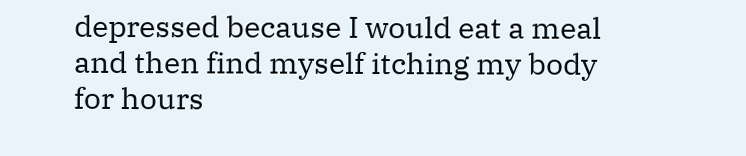depressed because I would eat a meal and then find myself itching my body for hours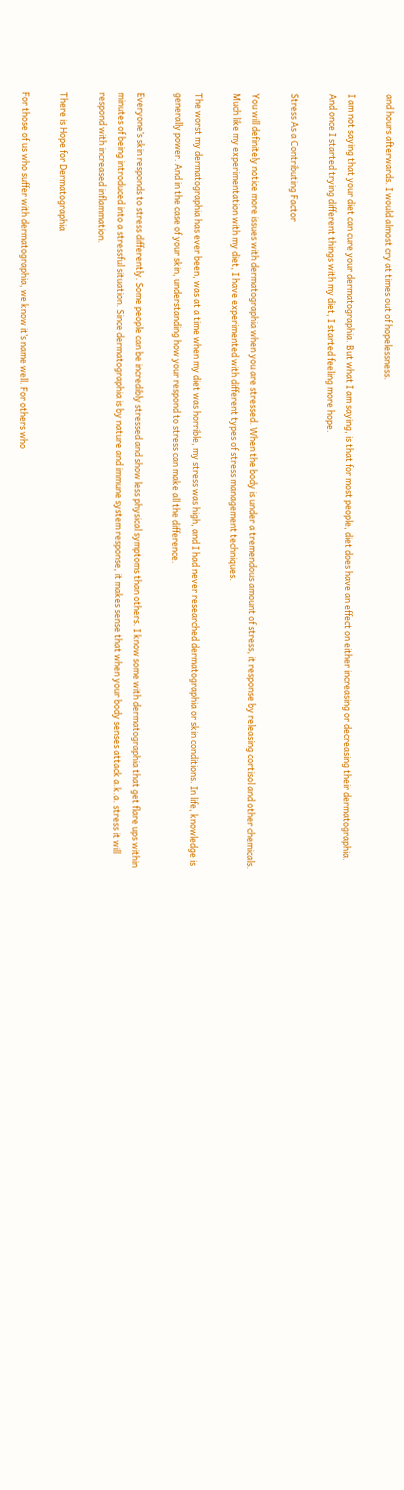and hours afterwards. I would almost cry at times out of hopelessness.

I am not saying that your diet can cure your dermatographia. But what I am saying, is that for most people, diet does have an effect on either increasing or decreasing their dermatographia. And once I started trying different things with my diet, I started feeling more hope.

Stress As a Contributing Factor

You will definitely notice more issues with dermatographia when you are stressed. When the body is under a tremendous amount of stress, it response by releasing cortisol and other chemicals. Much like my experimentation with my diet, I have experimented with different types of stress management techniques.

The worst my dermatographia has ever been, was at a time when my diet was horrible, my stress was high, and I had never researched dermatographia or skin conditions. In life, knowledge is generally power. And in the case of your skin, understanding how your respond to stress can make all the difference.

Everyone’s skin responds to stress differently. Some people can be incredibly stressed and show less physical symptoms than others. I know some with dermatographia that get flare ups within minutes of being introduced into a stressful situation. Since dermatographia is by nature and immune system response, it makes sense that when your body senses attack a.k.a. stress it will respond with increased inflammation.

There is Hope for Dermatographia

For those of us who suffer with dermatographia, we know it’s name well. For others who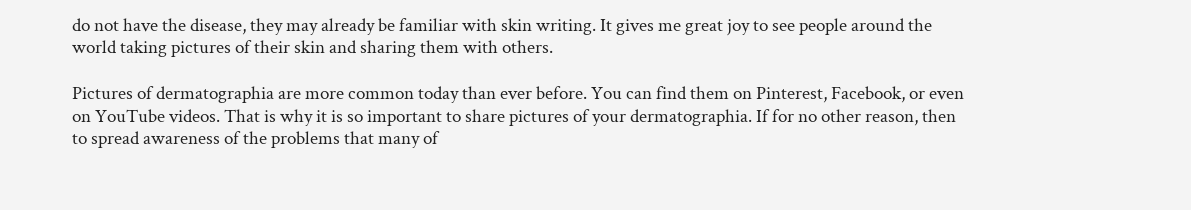do not have the disease, they may already be familiar with skin writing. It gives me great joy to see people around the world taking pictures of their skin and sharing them with others.

Pictures of dermatographia are more common today than ever before. You can find them on Pinterest, Facebook, or even on YouTube videos. That is why it is so important to share pictures of your dermatographia. If for no other reason, then to spread awareness of the problems that many of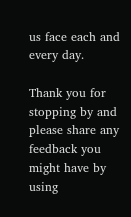us face each and every day.

Thank you for stopping by and please share any feedback you might have by using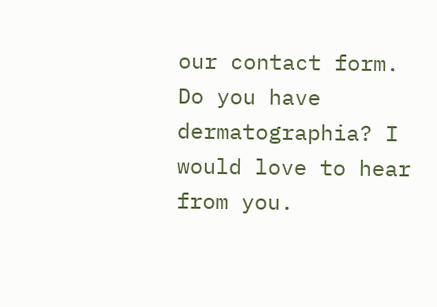our contact form. Do you have dermatographia? I would love to hear from you.